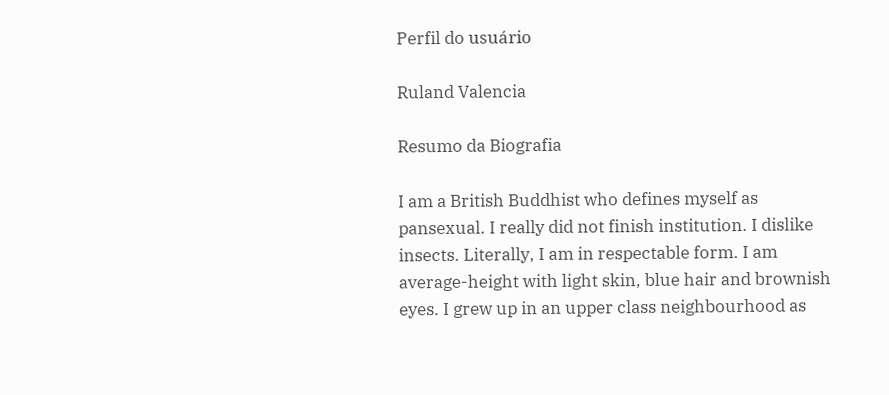Perfil do usuário

Ruland Valencia

Resumo da Biografia

I am a British Buddhist who defines myself as pansexual. I really did not finish institution. I dislike insects. Literally, I am in respectable form. I am average-height with light skin, blue hair and brownish eyes. I grew up in an upper class neighbourhood as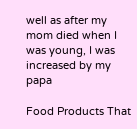well as after my mom died when I was young, I was increased by my papa

Food Products That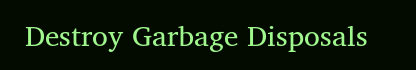Destroy Garbage Disposals